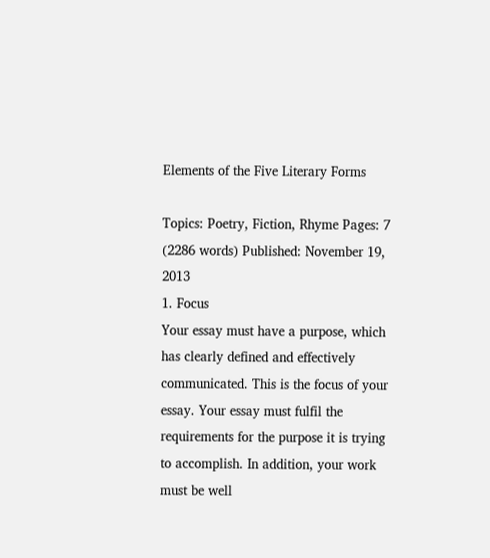Elements of the Five Literary Forms

Topics: Poetry, Fiction, Rhyme Pages: 7 (2286 words) Published: November 19, 2013
1. Focus
Your essay must have a purpose, which has clearly defined and effectively communicated. This is the focus of your essay. Your essay must fulfil the requirements for the purpose it is trying to accomplish. In addition, your work must be well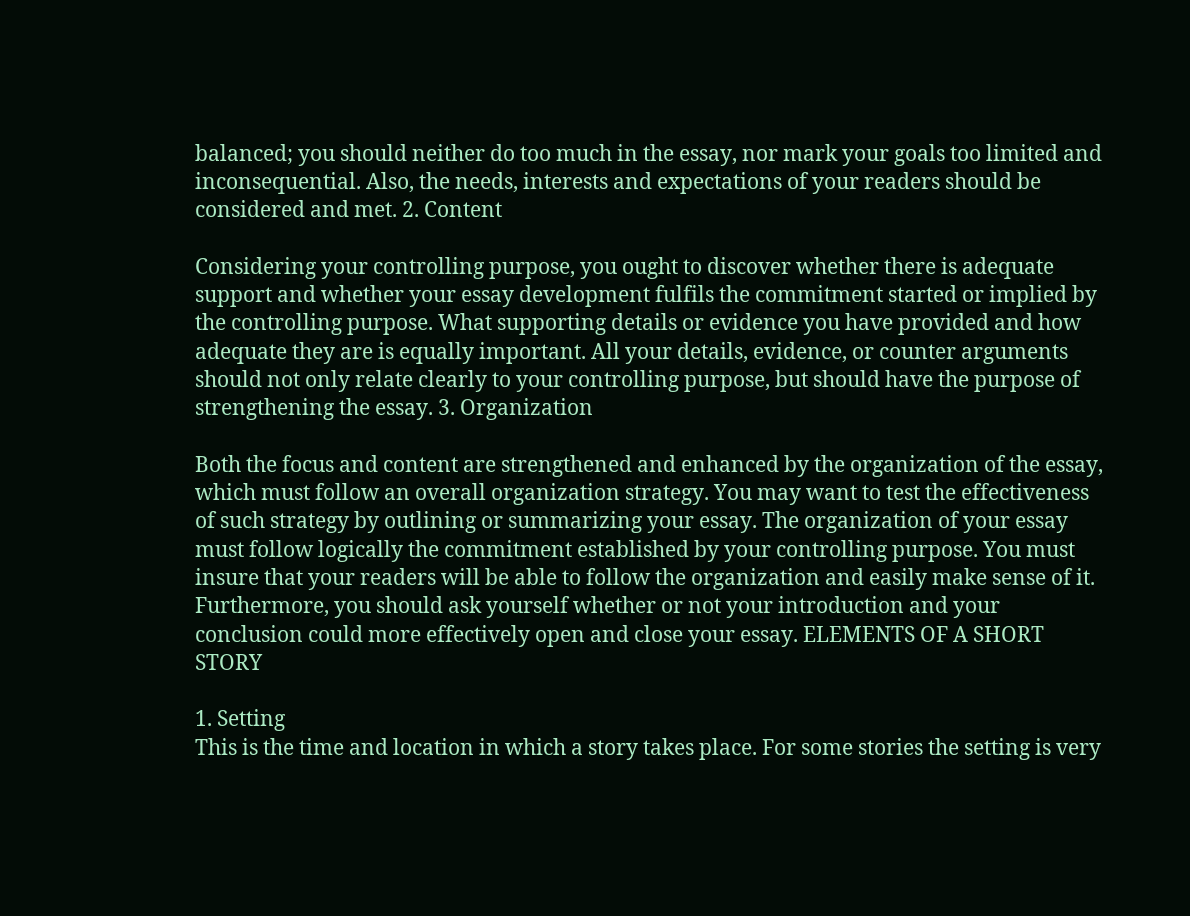balanced; you should neither do too much in the essay, nor mark your goals too limited and inconsequential. Also, the needs, interests and expectations of your readers should be considered and met. 2. Content

Considering your controlling purpose, you ought to discover whether there is adequate support and whether your essay development fulfils the commitment started or implied by the controlling purpose. What supporting details or evidence you have provided and how adequate they are is equally important. All your details, evidence, or counter arguments should not only relate clearly to your controlling purpose, but should have the purpose of strengthening the essay. 3. Organization

Both the focus and content are strengthened and enhanced by the organization of the essay, which must follow an overall organization strategy. You may want to test the effectiveness of such strategy by outlining or summarizing your essay. The organization of your essay must follow logically the commitment established by your controlling purpose. You must insure that your readers will be able to follow the organization and easily make sense of it. Furthermore, you should ask yourself whether or not your introduction and your conclusion could more effectively open and close your essay. ELEMENTS OF A SHORT STORY

1. Setting
This is the time and location in which a story takes place. For some stories the setting is very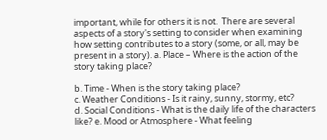important, while for others it is not.  There are several aspects of a story's setting to consider when examining how setting contributes to a story (some, or all, may be present in a story). a. Place – Where is the action of the story taking place?

b. Time - When is the story taking place?
c. Weather Conditions - Is it rainy, sunny, stormy, etc?
d. Social Conditions - What is the daily life of the characters like? e. Mood or Atmosphere - What feeling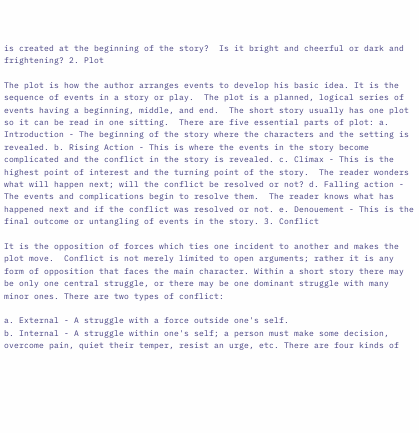is created at the beginning of the story?  Is it bright and cheerful or dark and frightening? 2. Plot

The plot is how the author arranges events to develop his basic idea. It is the sequence of events in a story or play.  The plot is a planned, logical series of events having a beginning, middle, and end.  The short story usually has one plot so it can be read in one sitting.  There are five essential parts of plot: a. Introduction - The beginning of the story where the characters and the setting is revealed. b. Rising Action - This is where the events in the story become complicated and the conflict in the story is revealed. c. Climax - This is the highest point of interest and the turning point of the story.  The reader wonders what will happen next; will the conflict be resolved or not? d. Falling action - The events and complications begin to resolve them.  The reader knows what has happened next and if the conflict was resolved or not. e. Denouement - This is the final outcome or untangling of events in the story. 3. Conflict

It is the opposition of forces which ties one incident to another and makes the plot move.  Conflict is not merely limited to open arguments; rather it is any form of opposition that faces the main character. Within a short story there may be only one central struggle, or there may be one dominant struggle with many minor ones. There are two types of conflict:

a. External - A struggle with a force outside one's self.
b. Internal - A struggle within one's self; a person must make some decision, overcome pain, quiet their temper, resist an urge, etc. There are four kinds of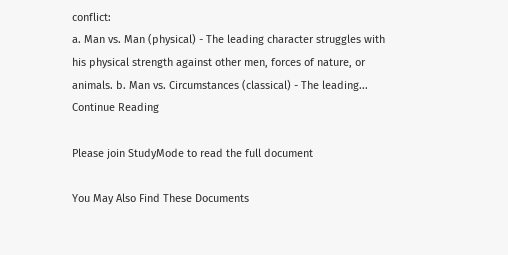conflict:
a. Man vs. Man (physical) - The leading character struggles with his physical strength against other men, forces of nature, or animals. b. Man vs. Circumstances (classical) - The leading...
Continue Reading

Please join StudyMode to read the full document

You May Also Find These Documents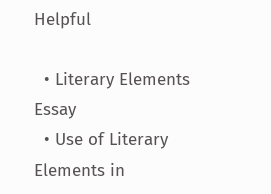Helpful

  • Literary Elements Essay
  • Use of Literary Elements in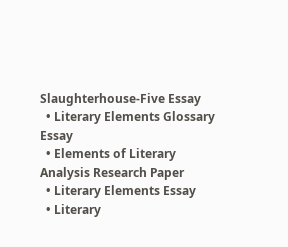Slaughterhouse-Five Essay
  • Literary Elements Glossary Essay
  • Elements of Literary Analysis Research Paper
  • Literary Elements Essay
  • Literary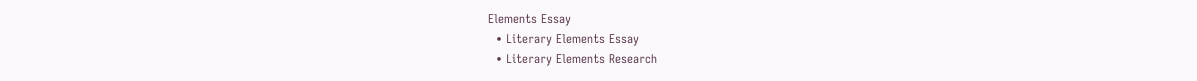Elements Essay
  • Literary Elements Essay
  • Literary Elements Research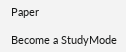Paper

Become a StudyMode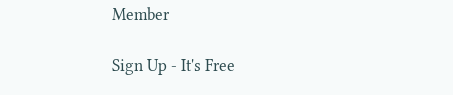Member

Sign Up - It's Free